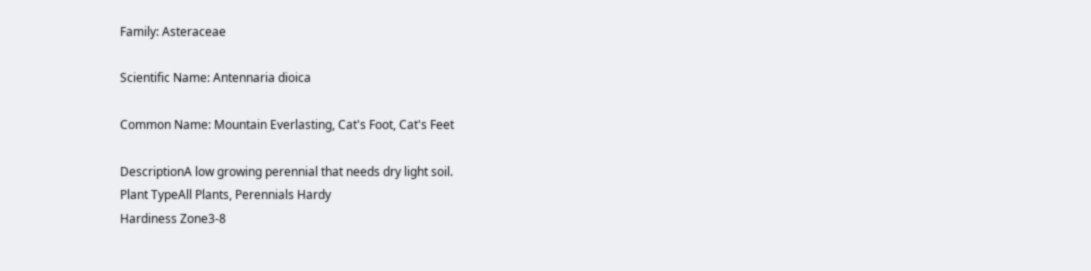Family: Asteraceae

Scientific Name: Antennaria dioica

Common Name: Mountain Everlasting, Cat's Foot, Cat's Feet

DescriptionA low growing perennial that needs dry light soil.
Plant TypeAll Plants, Perennials Hardy
Hardiness Zone3-8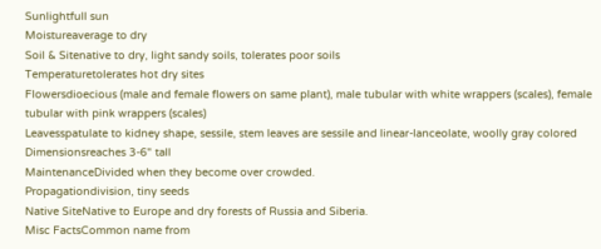Sunlightfull sun
Moistureaverage to dry
Soil & Sitenative to dry, light sandy soils, tolerates poor soils
Temperaturetolerates hot dry sites
Flowersdioecious (male and female flowers on same plant), male tubular with white wrappers (scales), female tubular with pink wrappers (scales)
Leavesspatulate to kidney shape, sessile, stem leaves are sessile and linear-lanceolate, woolly gray colored
Dimensionsreaches 3-6" tall
MaintenanceDivided when they become over crowded.
Propagationdivision, tiny seeds
Native SiteNative to Europe and dry forests of Russia and Siberia.
Misc FactsCommon name from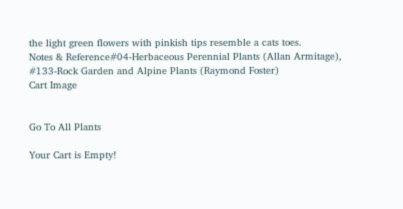the light green flowers with pinkish tips resemble a cats toes.
Notes & Reference#04-Herbaceous Perennial Plants (Allan Armitage), #133-Rock Garden and Alpine Plants (Raymond Foster)
Cart Image


Go To All Plants

Your Cart is Empty!